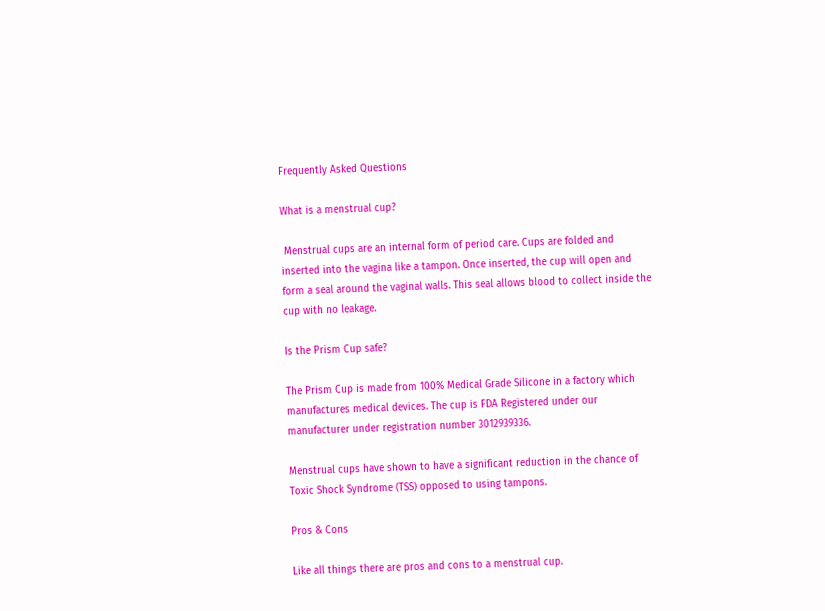Frequently Asked Questions

What is a menstrual cup?

 Menstrual cups are an internal form of period care. Cups are folded and inserted into the vagina like a tampon. Once inserted, the cup will open and form a seal around the vaginal walls. This seal allows blood to collect inside the cup with no leakage.

Is the Prism Cup safe?

The Prism Cup is made from 100% Medical Grade Silicone in a factory which manufactures medical devices. The cup is FDA Registered under our manufacturer under registration number 3012939336.

Menstrual cups have shown to have a significant reduction in the chance of Toxic Shock Syndrome (TSS) opposed to using tampons.

Pros & Cons

Like all things there are pros and cons to a menstrual cup.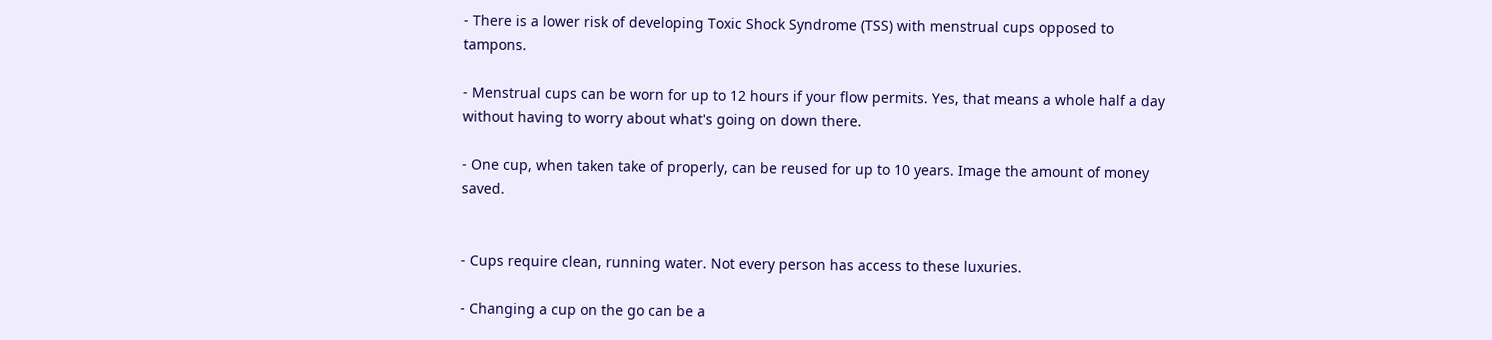- There is a lower risk of developing Toxic Shock Syndrome (TSS) with menstrual cups opposed to tampons.

- Menstrual cups can be worn for up to 12 hours if your flow permits. Yes, that means a whole half a day without having to worry about what's going on down there.

- One cup, when taken take of properly, can be reused for up to 10 years. Image the amount of money saved.


- Cups require clean, running water. Not every person has access to these luxuries.

- Changing a cup on the go can be a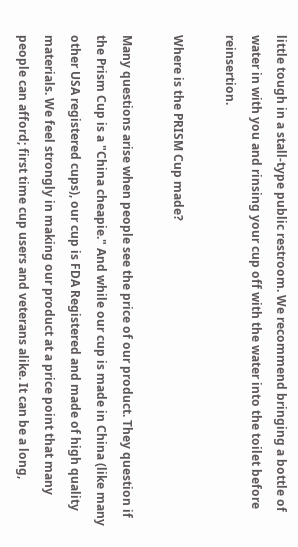little tough in a stall-type public restroom. We recommend bringing a bottle of water in with you and rinsing your cup off with the water into the toilet before reinsertion.

Where is the PRISM Cup made?

Many questions arise when people see the price of our product. They question if the Prism Cup is a "China cheapie." And while our cup is made in China (like many other USA registered cups), our cup is FDA Registered and made of high quality materials. We feel strongly in making our product at a price point that many people can afford; first time cup users and veterans alike. It can be a long,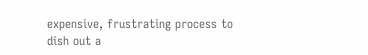expensive, frustrating process to dish out a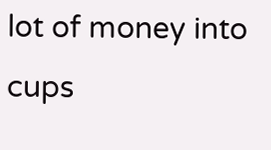lot of money into cups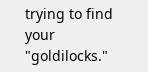trying to find your "goldilocks."